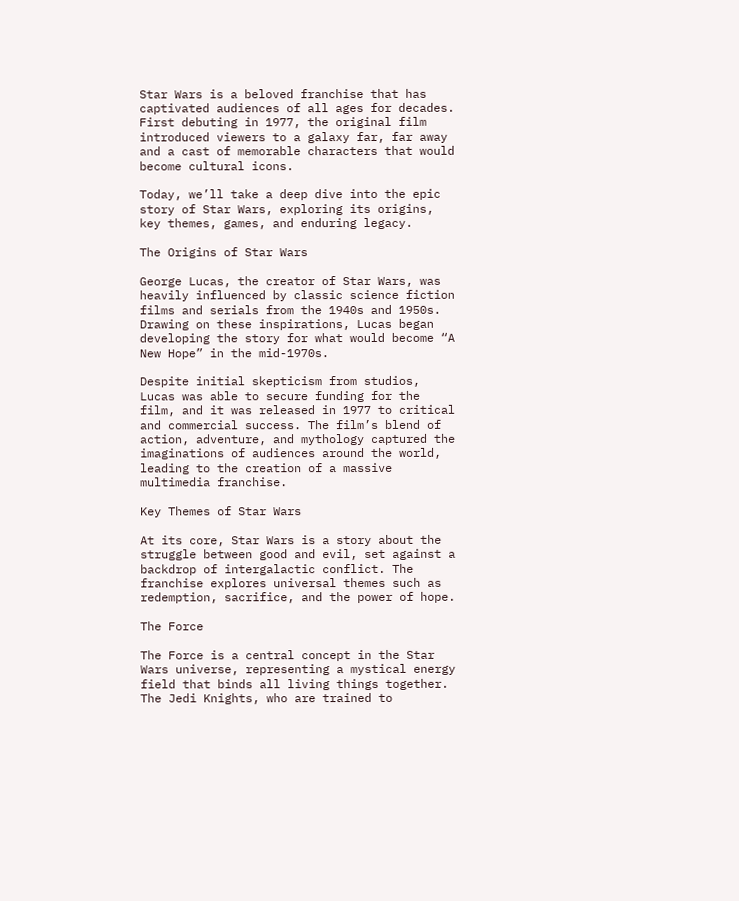Star Wars is a beloved franchise that has captivated audiences of all ages for decades. First debuting in 1977, the original film introduced viewers to a galaxy far, far away and a cast of memorable characters that would become cultural icons.

Today, we’ll take a deep dive into the epic story of Star Wars, exploring its origins, key themes, games, and enduring legacy.

The Origins of Star Wars

George Lucas, the creator of Star Wars, was heavily influenced by classic science fiction films and serials from the 1940s and 1950s. Drawing on these inspirations, Lucas began developing the story for what would become “A New Hope” in the mid-1970s.

Despite initial skepticism from studios, Lucas was able to secure funding for the film, and it was released in 1977 to critical and commercial success. The film’s blend of action, adventure, and mythology captured the imaginations of audiences around the world, leading to the creation of a massive multimedia franchise.

Key Themes of Star Wars

At its core, Star Wars is a story about the struggle between good and evil, set against a backdrop of intergalactic conflict. The franchise explores universal themes such as redemption, sacrifice, and the power of hope.

The Force

The Force is a central concept in the Star Wars universe, representing a mystical energy field that binds all living things together. The Jedi Knights, who are trained to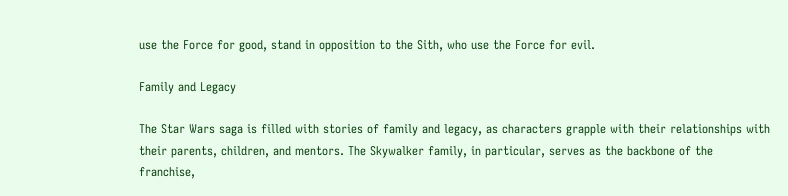use the Force for good, stand in opposition to the Sith, who use the Force for evil.

Family and Legacy

The Star Wars saga is filled with stories of family and legacy, as characters grapple with their relationships with their parents, children, and mentors. The Skywalker family, in particular, serves as the backbone of the franchise,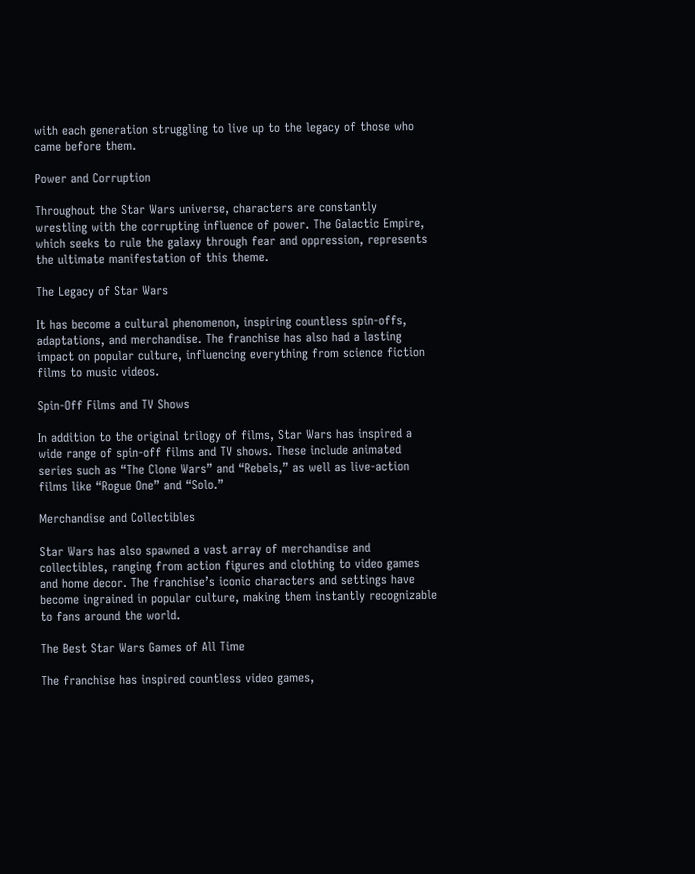with each generation struggling to live up to the legacy of those who came before them.

Power and Corruption

Throughout the Star Wars universe, characters are constantly wrestling with the corrupting influence of power. The Galactic Empire, which seeks to rule the galaxy through fear and oppression, represents the ultimate manifestation of this theme.

The Legacy of Star Wars

It has become a cultural phenomenon, inspiring countless spin-offs, adaptations, and merchandise. The franchise has also had a lasting impact on popular culture, influencing everything from science fiction films to music videos.

Spin-Off Films and TV Shows

In addition to the original trilogy of films, Star Wars has inspired a wide range of spin-off films and TV shows. These include animated series such as “The Clone Wars” and “Rebels,” as well as live-action films like “Rogue One” and “Solo.”

Merchandise and Collectibles

Star Wars has also spawned a vast array of merchandise and collectibles, ranging from action figures and clothing to video games and home decor. The franchise’s iconic characters and settings have become ingrained in popular culture, making them instantly recognizable to fans around the world.

The Best Star Wars Games of All Time

The franchise has inspired countless video games,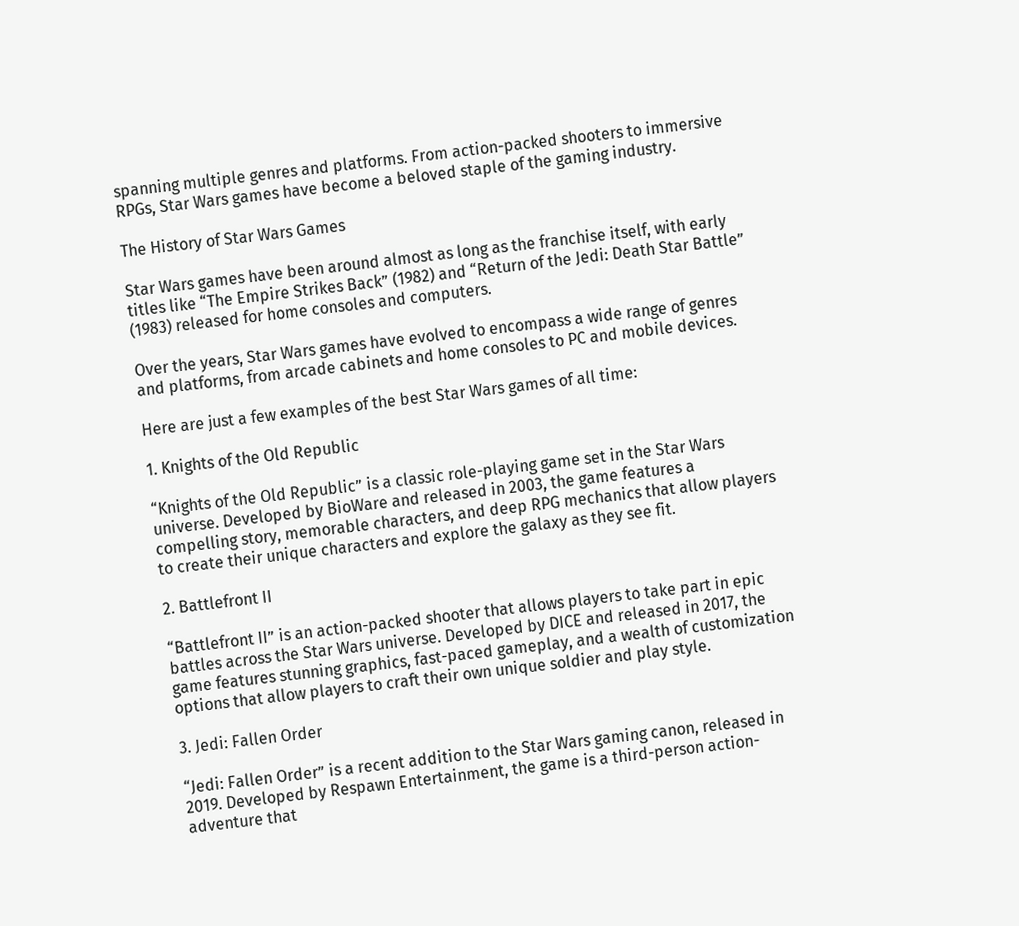spanning multiple genres and platforms. From action-packed shooters to immersive RPGs, Star Wars games have become a beloved staple of the gaming industry.

The History of Star Wars Games

Star Wars games have been around almost as long as the franchise itself, with early titles like “The Empire Strikes Back” (1982) and “Return of the Jedi: Death Star Battle” (1983) released for home consoles and computers.

Over the years, Star Wars games have evolved to encompass a wide range of genres and platforms, from arcade cabinets and home consoles to PC and mobile devices.

Here are just a few examples of the best Star Wars games of all time:

1. Knights of the Old Republic

“Knights of the Old Republic” is a classic role-playing game set in the Star Wars universe. Developed by BioWare and released in 2003, the game features a compelling story, memorable characters, and deep RPG mechanics that allow players to create their unique characters and explore the galaxy as they see fit.

2. Battlefront II

“Battlefront II” is an action-packed shooter that allows players to take part in epic battles across the Star Wars universe. Developed by DICE and released in 2017, the game features stunning graphics, fast-paced gameplay, and a wealth of customization options that allow players to craft their own unique soldier and play style.

3. Jedi: Fallen Order

“Jedi: Fallen Order” is a recent addition to the Star Wars gaming canon, released in 2019. Developed by Respawn Entertainment, the game is a third-person action-adventure that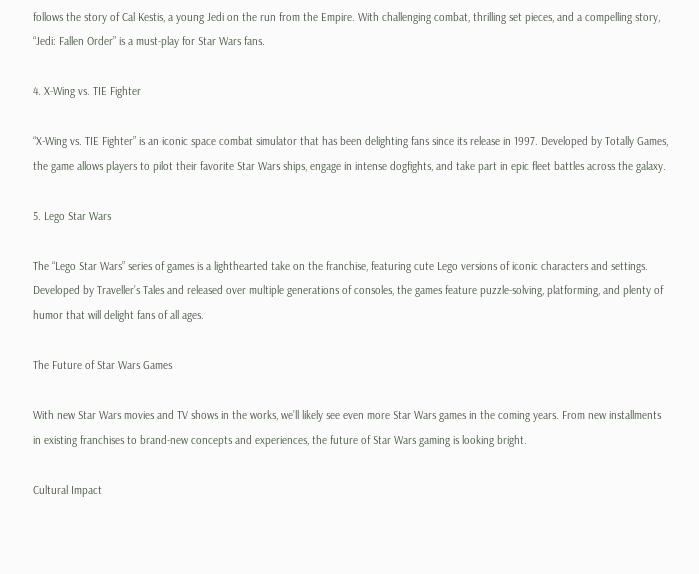follows the story of Cal Kestis, a young Jedi on the run from the Empire. With challenging combat, thrilling set pieces, and a compelling story, “Jedi: Fallen Order” is a must-play for Star Wars fans.

4. X-Wing vs. TIE Fighter

“X-Wing vs. TIE Fighter” is an iconic space combat simulator that has been delighting fans since its release in 1997. Developed by Totally Games, the game allows players to pilot their favorite Star Wars ships, engage in intense dogfights, and take part in epic fleet battles across the galaxy.

5. Lego Star Wars

The “Lego Star Wars” series of games is a lighthearted take on the franchise, featuring cute Lego versions of iconic characters and settings. Developed by Traveller’s Tales and released over multiple generations of consoles, the games feature puzzle-solving, platforming, and plenty of humor that will delight fans of all ages.

The Future of Star Wars Games

With new Star Wars movies and TV shows in the works, we’ll likely see even more Star Wars games in the coming years. From new installments in existing franchises to brand-new concepts and experiences, the future of Star Wars gaming is looking bright.

Cultural Impact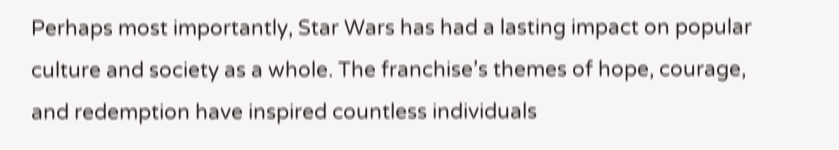Perhaps most importantly, Star Wars has had a lasting impact on popular culture and society as a whole. The franchise’s themes of hope, courage, and redemption have inspired countless individuals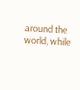around the world, while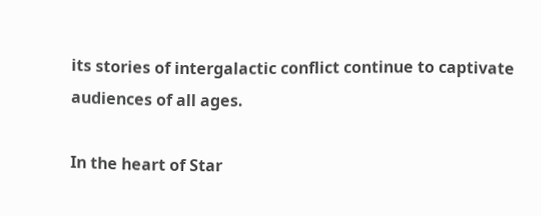its stories of intergalactic conflict continue to captivate audiences of all ages.

In the heart of Star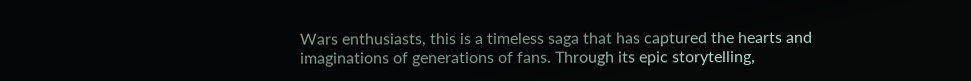Wars enthusiasts, this is a timeless saga that has captured the hearts and imaginations of generations of fans. Through its epic storytelling,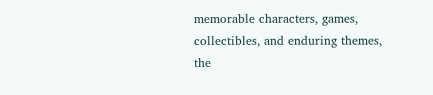memorable characters, games, collectibles, and enduring themes, the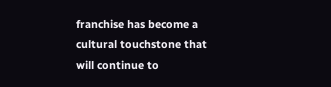franchise has become a cultural touchstone that will continue to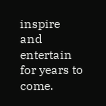inspire and entertain for years to come.